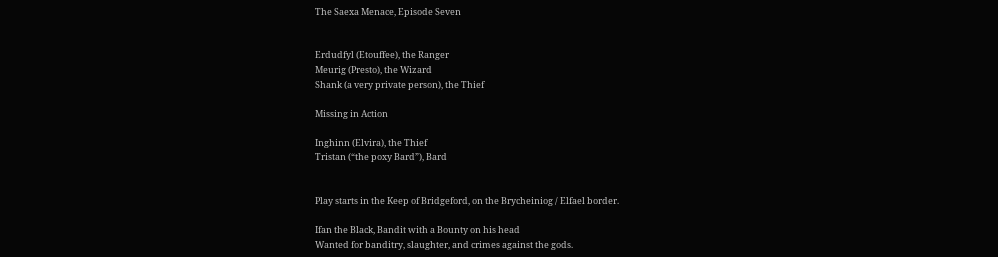The Saexa Menace, Episode Seven


Erdudfyl (Etouffee), the Ranger
Meurig (Presto), the Wizard
Shank (a very private person), the Thief

Missing in Action

Inghinn (Elvira), the Thief
Tristan (“the poxy Bard”), Bard


Play starts in the Keep of Bridgeford, on the Brycheiniog / Elfael border.

Ifan the Black, Bandit with a Bounty on his head
Wanted for banditry, slaughter, and crimes against the gods.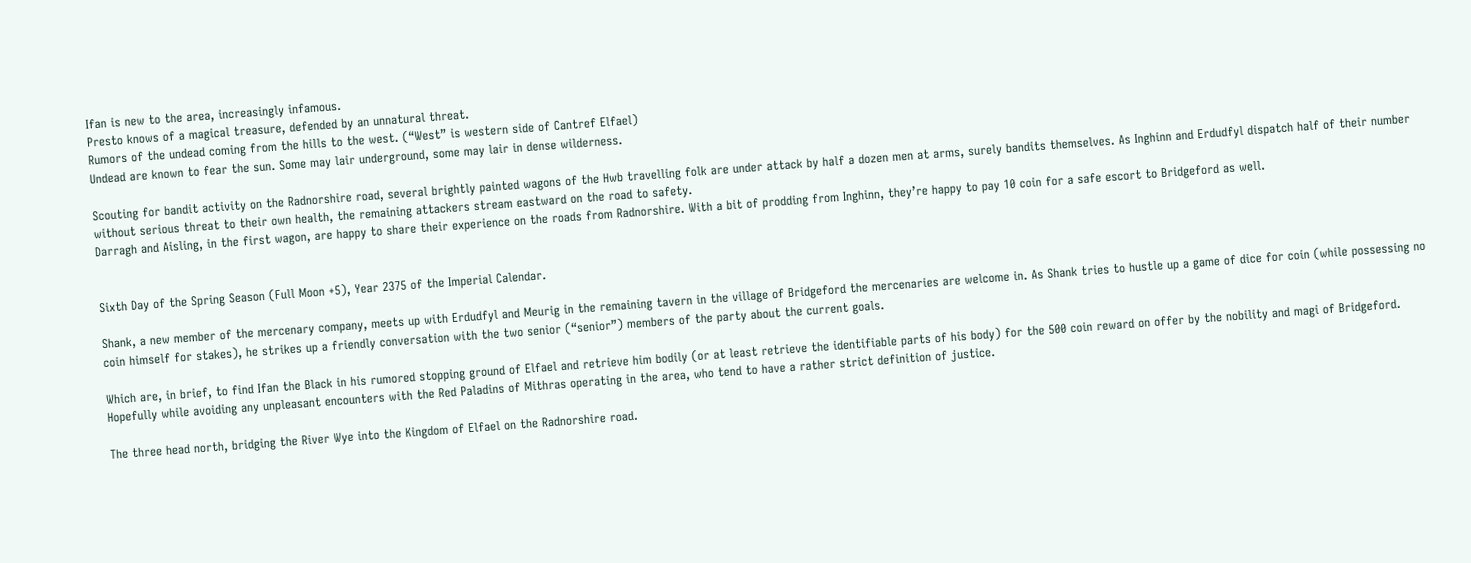Ifan is new to the area, increasingly infamous.
Presto knows of a magical treasure, defended by an unnatural threat.
Rumors of the undead coming from the hills to the west. (“West” is western side of Cantref Elfael)
Undead are known to fear the sun. Some may lair underground, some may lair in dense wilderness.

Scouting for bandit activity on the Radnorshire road, several brightly painted wagons of the Hwb travelling folk are under attack by half a dozen men at arms, surely bandits themselves. As Inghinn and Erdudfyl dispatch half of their number without serious threat to their own health, the remaining attackers stream eastward on the road to safety.
Darragh and Aisling, in the first wagon, are happy to share their experience on the roads from Radnorshire. With a bit of prodding from Inghinn, they’re happy to pay 10 coin for a safe escort to Bridgeford as well.


Sixth Day of the Spring Season (Full Moon +5), Year 2375 of the Imperial Calendar.

Shank, a new member of the mercenary company, meets up with Erdudfyl and Meurig in the remaining tavern in the village of Bridgeford the mercenaries are welcome in. As Shank tries to hustle up a game of dice for coin (while possessing no coin himself for stakes), he strikes up a friendly conversation with the two senior (“senior”) members of the party about the current goals.

Which are, in brief, to find Ifan the Black in his rumored stopping ground of Elfael and retrieve him bodily (or at least retrieve the identifiable parts of his body) for the 500 coin reward on offer by the nobility and magi of Bridgeford. Hopefully while avoiding any unpleasant encounters with the Red Paladins of Mithras operating in the area, who tend to have a rather strict definition of justice.

The three head north, bridging the River Wye into the Kingdom of Elfael on the Radnorshire road.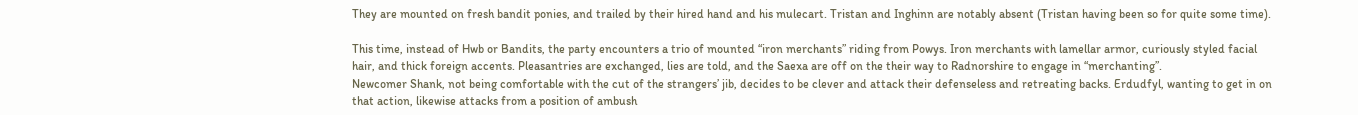They are mounted on fresh bandit ponies, and trailed by their hired hand and his mulecart. Tristan and Inghinn are notably absent (Tristan having been so for quite some time).

This time, instead of Hwb or Bandits, the party encounters a trio of mounted “iron merchants” riding from Powys. Iron merchants with lamellar armor, curiously styled facial hair, and thick foreign accents. Pleasantries are exchanged, lies are told, and the Saexa are off on the their way to Radnorshire to engage in “merchanting”.
Newcomer Shank, not being comfortable with the cut of the strangers’ jib, decides to be clever and attack their defenseless and retreating backs. Erdudfyl, wanting to get in on that action, likewise attacks from a position of ambush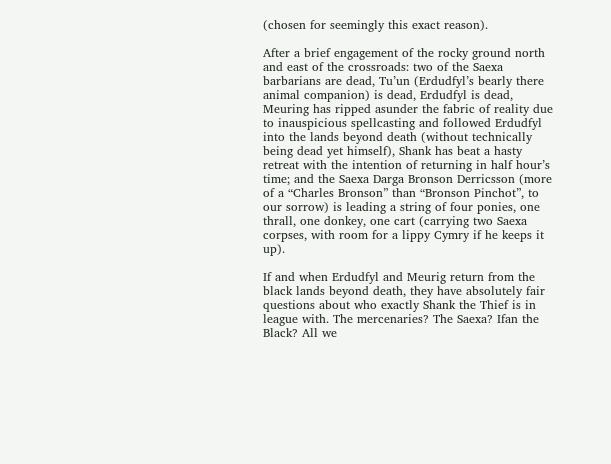(chosen for seemingly this exact reason).

After a brief engagement of the rocky ground north and east of the crossroads: two of the Saexa barbarians are dead, Tu’un (Erdudfyl’s bearly there animal companion) is dead, Erdudfyl is dead, Meuring has ripped asunder the fabric of reality due to inauspicious spellcasting and followed Erdudfyl into the lands beyond death (without technically being dead yet himself), Shank has beat a hasty retreat with the intention of returning in half hour’s time; and the Saexa Darga Bronson Derricsson (more of a “Charles Bronson” than “Bronson Pinchot”, to our sorrow) is leading a string of four ponies, one thrall, one donkey, one cart (carrying two Saexa corpses, with room for a lippy Cymry if he keeps it up).

If and when Erdudfyl and Meurig return from the black lands beyond death, they have absolutely fair questions about who exactly Shank the Thief is in league with. The mercenaries? The Saexa? Ifan the Black? All we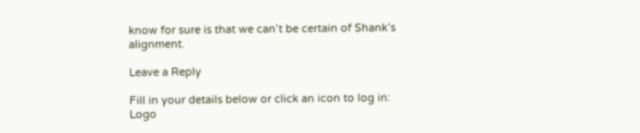know for sure is that we can’t be certain of Shank’s alignment.

Leave a Reply

Fill in your details below or click an icon to log in: Logo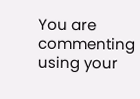You are commenting using your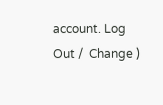account. Log Out /  Change )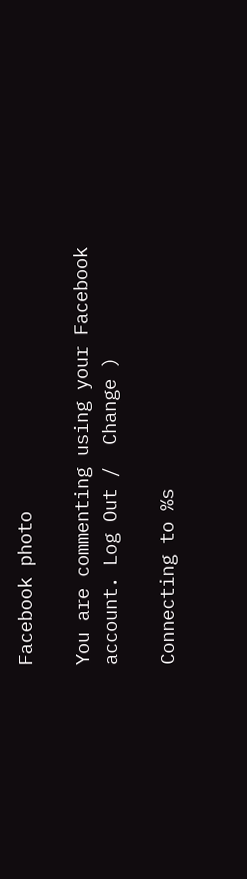Facebook photo

You are commenting using your Facebook account. Log Out /  Change )

Connecting to %s